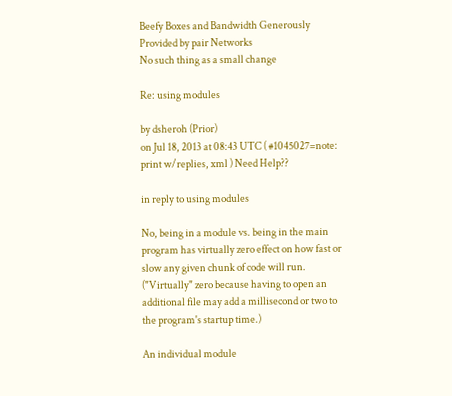Beefy Boxes and Bandwidth Generously Provided by pair Networks
No such thing as a small change

Re: using modules

by dsheroh (Prior)
on Jul 18, 2013 at 08:43 UTC ( #1045027=note: print w/replies, xml ) Need Help??

in reply to using modules

No, being in a module vs. being in the main program has virtually zero effect on how fast or slow any given chunk of code will run. ("Virtually" zero because having to open an additional file may add a millisecond or two to the program's startup time.)

An individual module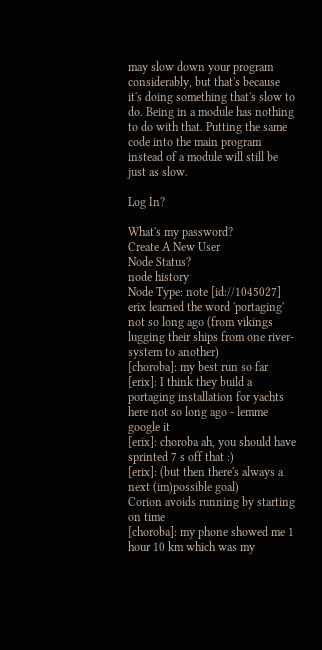may slow down your program considerably, but that's because it's doing something that's slow to do. Being in a module has nothing to do with that. Putting the same code into the main program instead of a module will still be just as slow.

Log In?

What's my password?
Create A New User
Node Status?
node history
Node Type: note [id://1045027]
erix learned the word 'portaging' not so long ago (from vikings lugging their ships from one river-system to another)
[choroba]: my best run so far
[erix]: I think they build a portaging installation for yachts here not so long ago - lemme google it
[erix]: choroba ah, you should have sprinted 7 s off that :)
[erix]: (but then there's always a next (im)possible goal)
Corion avoids running by starting on time
[choroba]: my phone showed me 1 hour 10 km which was my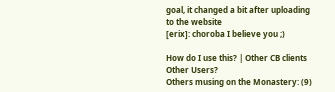goal, it changed a bit after uploading to the website
[erix]: choroba I believe you ;)

How do I use this? | Other CB clients
Other Users?
Others musing on the Monastery: (9)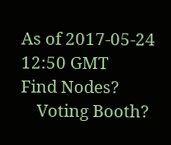As of 2017-05-24 12:50 GMT
Find Nodes?
    Voting Booth?